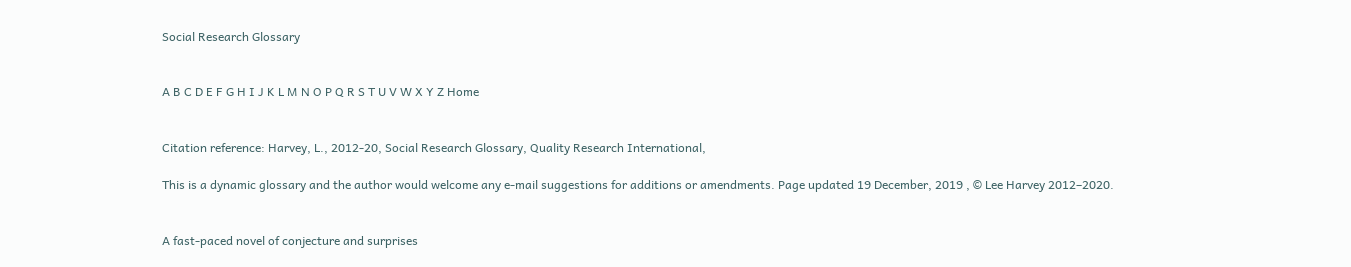Social Research Glossary


A B C D E F G H I J K L M N O P Q R S T U V W X Y Z Home


Citation reference: Harvey, L., 2012-20, Social Research Glossary, Quality Research International,

This is a dynamic glossary and the author would welcome any e-mail suggestions for additions or amendments. Page updated 19 December, 2019 , © Lee Harvey 2012–2020.


A fast-paced novel of conjecture and surprises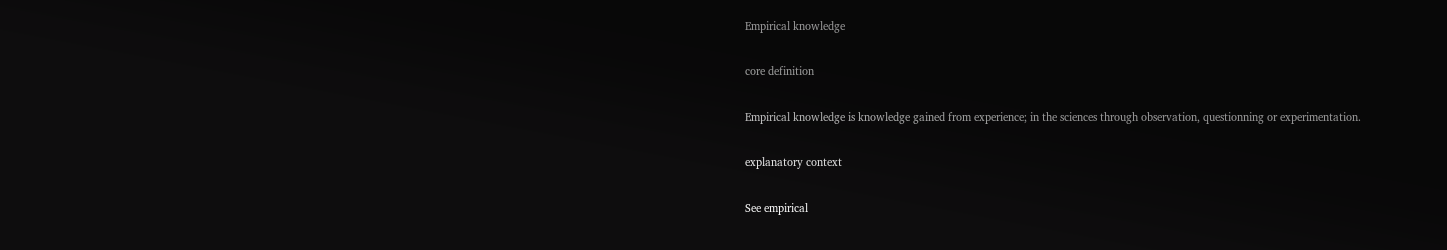Empirical knowledge

core definition

Empirical knowledge is knowledge gained from experience; in the sciences through observation, questionning or experimentation.

explanatory context

See empirical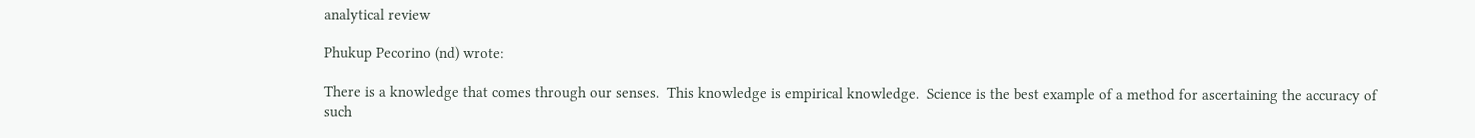analytical review

Phukup Pecorino (nd) wrote:

There is a knowledge that comes through our senses.  This knowledge is empirical knowledge.  Science is the best example of a method for ascertaining the accuracy of such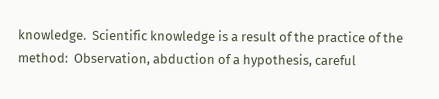knowledge.  Scientific knowledge is a result of the practice of the method:  Observation, abduction of a hypothesis, careful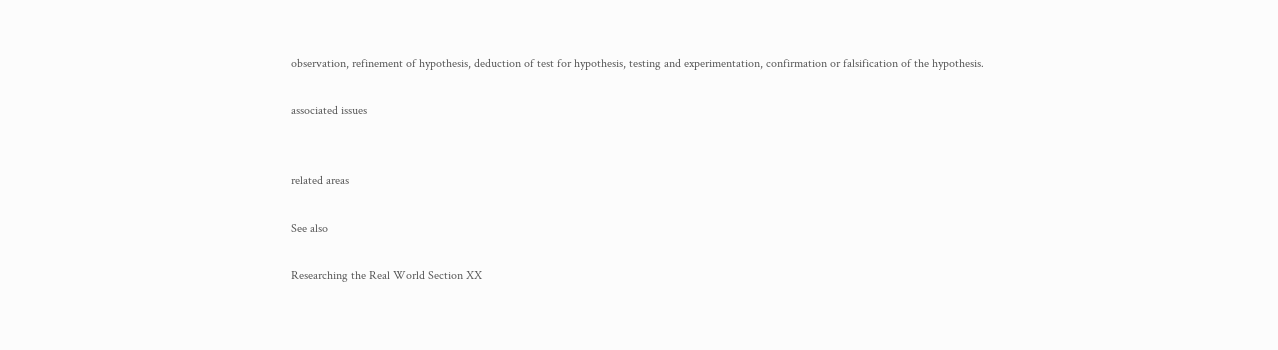observation, refinement of hypothesis, deduction of test for hypothesis, testing and experimentation, confirmation or falsification of the hypothesis.

associated issues


related areas

See also

Researching the Real World Section XX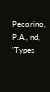Pecorino, P.A., nd, 'Types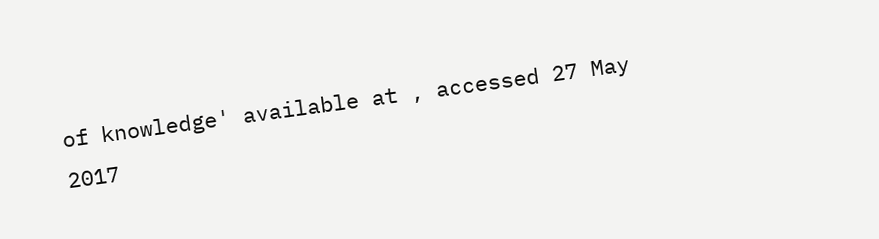of knowledge' available at , accessed 27 May 2017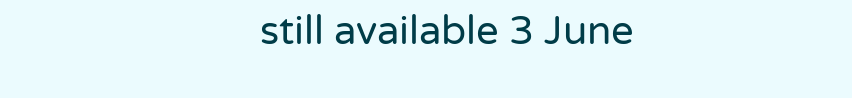still available 3 June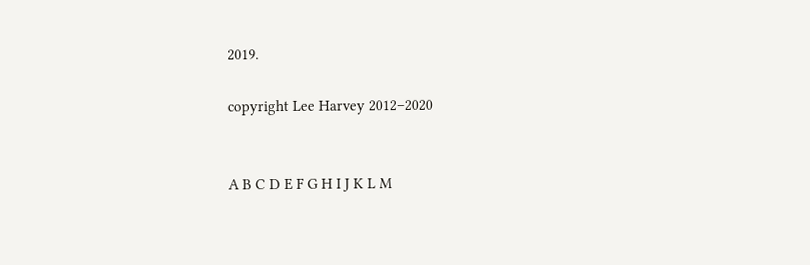2019.

copyright Lee Harvey 2012–2020


A B C D E F G H I J K L M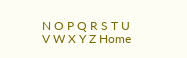N O P Q R S T U V W X Y Z Home